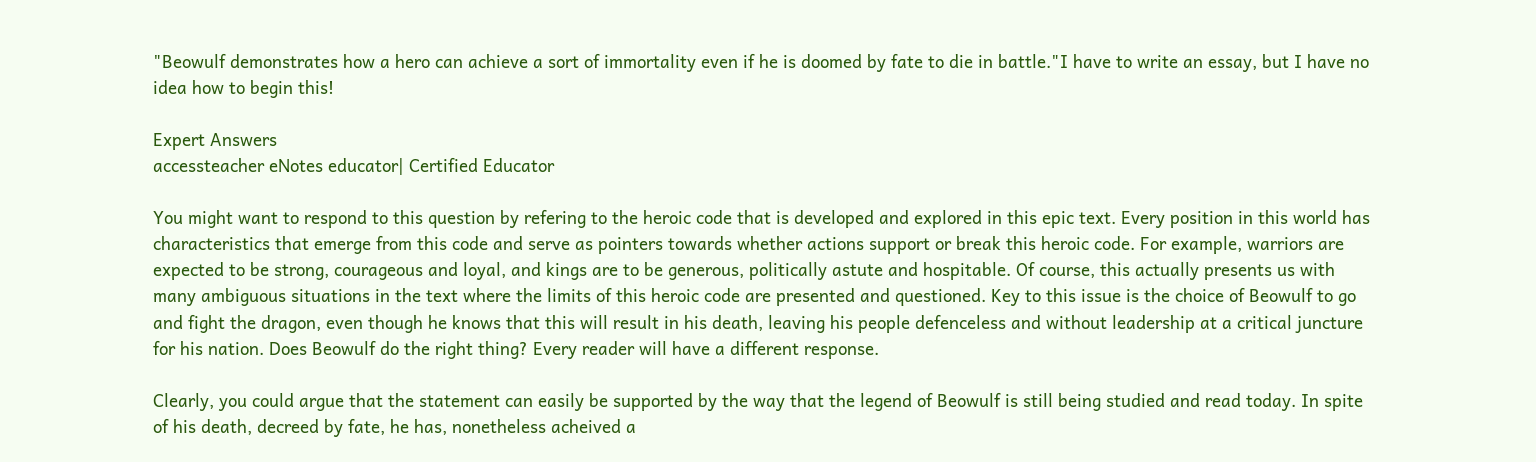"Beowulf demonstrates how a hero can achieve a sort of immortality even if he is doomed by fate to die in battle."I have to write an essay, but I have no idea how to begin this!

Expert Answers
accessteacher eNotes educator| Certified Educator

You might want to respond to this question by refering to the heroic code that is developed and explored in this epic text. Every position in this world has characteristics that emerge from this code and serve as pointers towards whether actions support or break this heroic code. For example, warriors are expected to be strong, courageous and loyal, and kings are to be generous, politically astute and hospitable. Of course, this actually presents us with many ambiguous situations in the text where the limits of this heroic code are presented and questioned. Key to this issue is the choice of Beowulf to go and fight the dragon, even though he knows that this will result in his death, leaving his people defenceless and without leadership at a critical juncture for his nation. Does Beowulf do the right thing? Every reader will have a different response.

Clearly, you could argue that the statement can easily be supported by the way that the legend of Beowulf is still being studied and read today. In spite of his death, decreed by fate, he has, nonetheless acheived a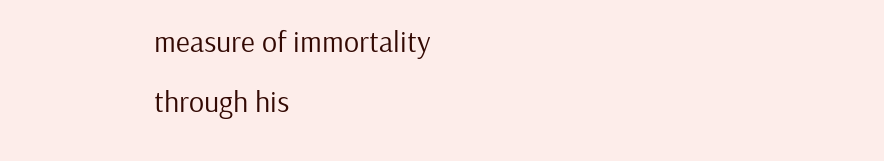measure of immortality through his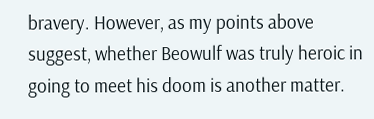bravery. However, as my points above suggest, whether Beowulf was truly heroic in going to meet his doom is another matter.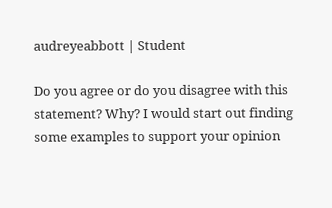audreyeabbott | Student

Do you agree or do you disagree with this statement? Why? I would start out finding some examples to support your opinion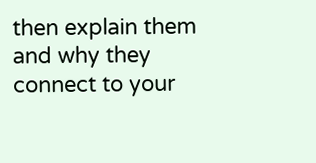then explain them and why they connect to your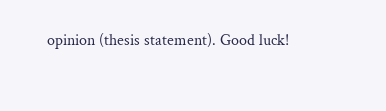opinion (thesis statement). Good luck!